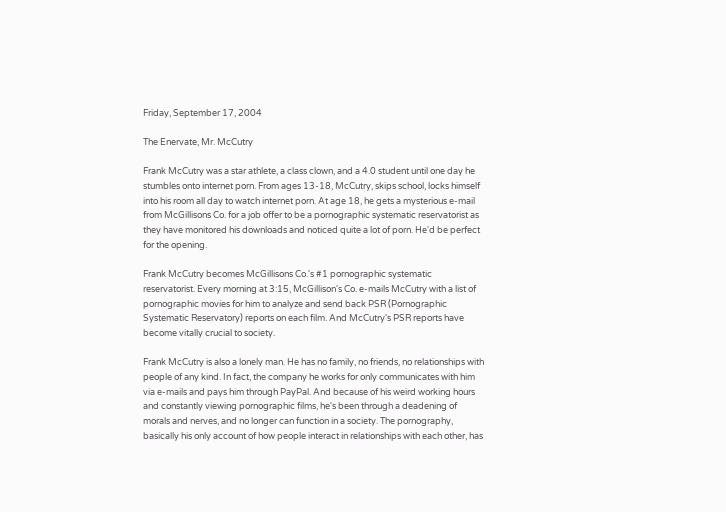Friday, September 17, 2004

The Enervate, Mr. McCutry

Frank McCutry was a star athlete, a class clown, and a 4.0 student until one day he stumbles onto internet porn. From ages 13-18, McCutry, skips school, locks himself into his room all day to watch internet porn. At age 18, he gets a mysterious e-mail from McGillisons Co. for a job offer to be a pornographic systematic reservatorist as they have monitored his downloads and noticed quite a lot of porn. He'd be perfect for the opening.

Frank McCutry becomes McGillisons Co.'s #1 pornographic systematic reservatorist. Every morning at 3:15, McGillison's Co. e-mails McCutry with a list of pornographic movies for him to analyze and send back PSR (Pornographic Systematic Reservatory) reports on each film. And McCutry's PSR reports have become vitally crucial to society.

Frank McCutry is also a lonely man. He has no family, no friends, no relationships with people of any kind. In fact, the company he works for only communicates with him via e-mails and pays him through PayPal. And because of his weird working hours and constantly viewing pornographic films, he's been through a deadening of morals and nerves, and no longer can function in a society. The pornography, basically his only account of how people interact in relationships with each other, has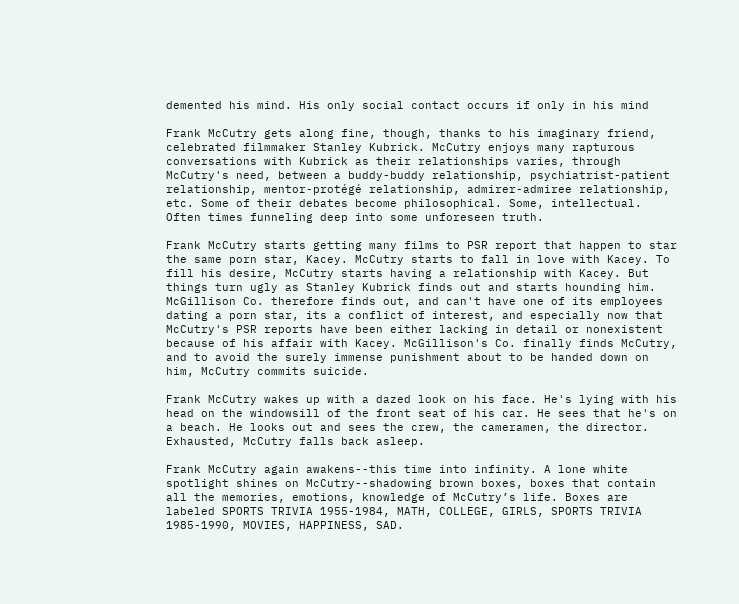demented his mind. His only social contact occurs if only in his mind

Frank McCutry gets along fine, though, thanks to his imaginary friend, celebrated filmmaker Stanley Kubrick. McCutry enjoys many rapturous conversations with Kubrick as their relationships varies, through McCutry's need, between a buddy-buddy relationship, psychiatrist-patient relationship, mentor-protégé relationship, admirer-admiree relationship, etc. Some of their debates become philosophical. Some, intellectual. Often times funneling deep into some unforeseen truth.

Frank McCutry starts getting many films to PSR report that happen to star the same porn star, Kacey. McCutry starts to fall in love with Kacey. To fill his desire, McCutry starts having a relationship with Kacey. But things turn ugly as Stanley Kubrick finds out and starts hounding him. McGillison Co. therefore finds out, and can't have one of its employees dating a porn star, its a conflict of interest, and especially now that McCutry's PSR reports have been either lacking in detail or nonexistent because of his affair with Kacey. McGillison's Co. finally finds McCutry, and to avoid the surely immense punishment about to be handed down on him, McCutry commits suicide.

Frank McCutry wakes up with a dazed look on his face. He's lying with his head on the windowsill of the front seat of his car. He sees that he's on a beach. He looks out and sees the crew, the cameramen, the director. Exhausted, McCutry falls back asleep.

Frank McCutry again awakens--this time into infinity. A lone white spotlight shines on McCutry--shadowing brown boxes, boxes that contain all the memories, emotions, knowledge of McCutry’s life. Boxes are labeled SPORTS TRIVIA 1955-1984, MATH, COLLEGE, GIRLS, SPORTS TRIVIA 1985-1990, MOVIES, HAPPINESS, SAD.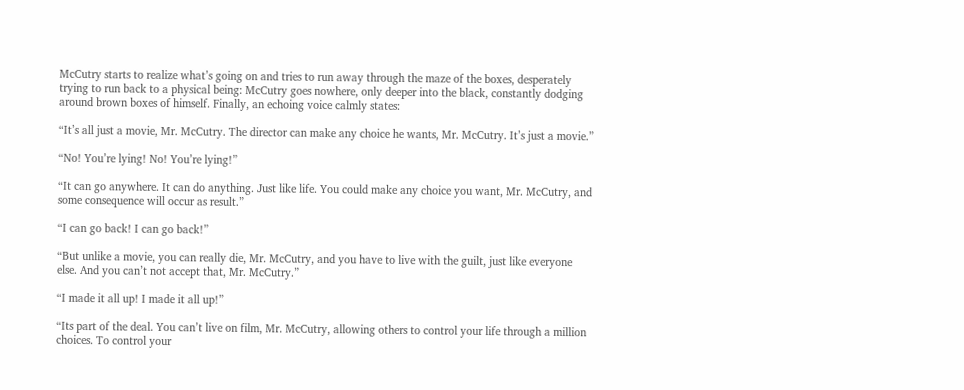McCutry starts to realize what’s going on and tries to run away through the maze of the boxes, desperately trying to run back to a physical being: McCutry goes nowhere, only deeper into the black, constantly dodging around brown boxes of himself. Finally, an echoing voice calmly states:

“It’s all just a movie, Mr. McCutry. The director can make any choice he wants, Mr. McCutry. It’s just a movie.”

“No! You’re lying! No! You’re lying!”

“It can go anywhere. It can do anything. Just like life. You could make any choice you want, Mr. McCutry, and some consequence will occur as result.”

“I can go back! I can go back!”

“But unlike a movie, you can really die, Mr. McCutry, and you have to live with the guilt, just like everyone else. And you can’t not accept that, Mr. McCutry.”

“I made it all up! I made it all up!”

“Its part of the deal. You can’t live on film, Mr. McCutry, allowing others to control your life through a million choices. To control your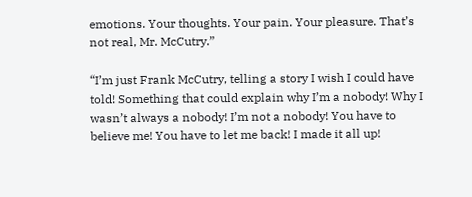emotions. Your thoughts. Your pain. Your pleasure. That’s not real, Mr. McCutry.”

“I’m just Frank McCutry, telling a story I wish I could have told! Something that could explain why I’m a nobody! Why I wasn’t always a nobody! I’m not a nobody! You have to believe me! You have to let me back! I made it all up!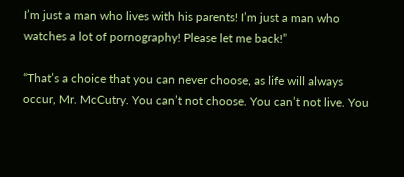I’m just a man who lives with his parents! I’m just a man who watches a lot of pornography! Please let me back!”

“That’s a choice that you can never choose, as life will always occur, Mr. McCutry. You can’t not choose. You can’t not live. You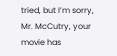tried, but I’m sorry, Mr. McCutry, your movie has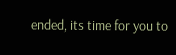ended, its time for you to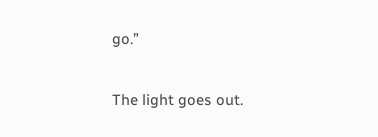go.”

The light goes out.